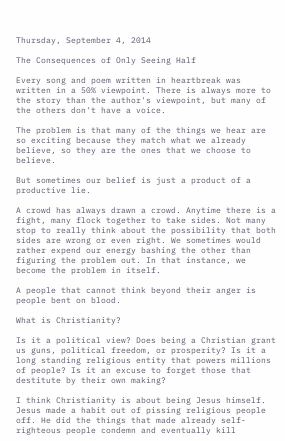Thursday, September 4, 2014

The Consequences of Only Seeing Half

Every song and poem written in heartbreak was written in a 50% viewpoint. There is always more to the story than the author's viewpoint, but many of the others don't have a voice.

The problem is that many of the things we hear are so exciting because they match what we already believe, so they are the ones that we choose to believe.

But sometimes our belief is just a product of a productive lie.

A crowd has always drawn a crowd. Anytime there is a fight, many flock together to take sides. Not many stop to really think about the possibility that both sides are wrong or even right. We sometimes would rather expend our energy bashing the other than figuring the problem out. In that instance, we become the problem in itself.

A people that cannot think beyond their anger is people bent on blood.

What is Christianity?

Is it a political view? Does being a Christian grant us guns, political freedom, or prosperity? Is it a long standing religious entity that powers millions of people? Is it an excuse to forget those that destitute by their own making?

I think Christianity is about being Jesus himself. Jesus made a habit out of pissing religious people off. He did the things that made already self-righteous people condemn and eventually kill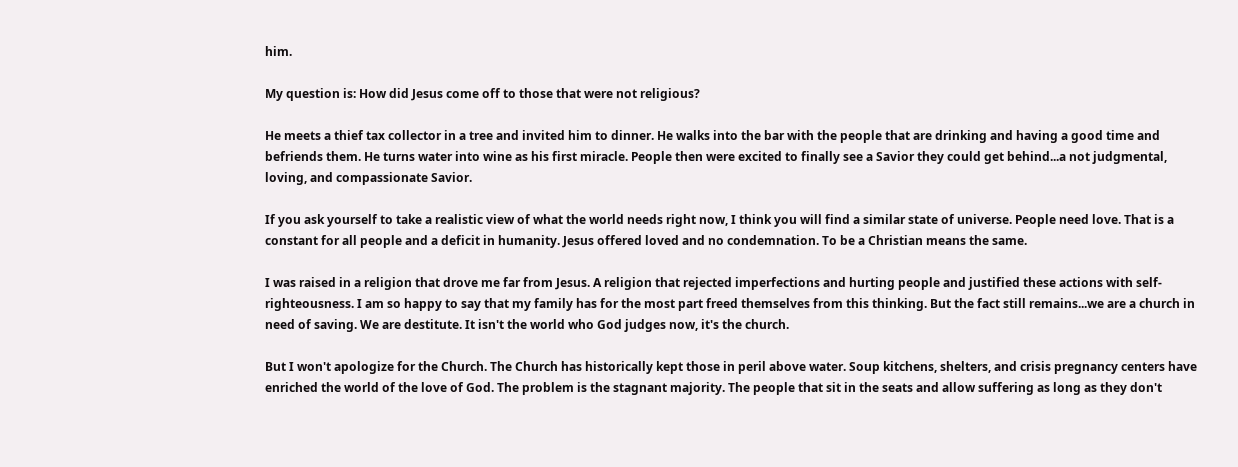him.

My question is: How did Jesus come off to those that were not religious?

He meets a thief tax collector in a tree and invited him to dinner. He walks into the bar with the people that are drinking and having a good time and befriends them. He turns water into wine as his first miracle. People then were excited to finally see a Savior they could get behind...a not judgmental, loving, and compassionate Savior.

If you ask yourself to take a realistic view of what the world needs right now, I think you will find a similar state of universe. People need love. That is a constant for all people and a deficit in humanity. Jesus offered loved and no condemnation. To be a Christian means the same.

I was raised in a religion that drove me far from Jesus. A religion that rejected imperfections and hurting people and justified these actions with self-righteousness. I am so happy to say that my family has for the most part freed themselves from this thinking. But the fact still remains...we are a church in need of saving. We are destitute. It isn't the world who God judges now, it's the church.

But I won't apologize for the Church. The Church has historically kept those in peril above water. Soup kitchens, shelters, and crisis pregnancy centers have enriched the world of the love of God. The problem is the stagnant majority. The people that sit in the seats and allow suffering as long as they don't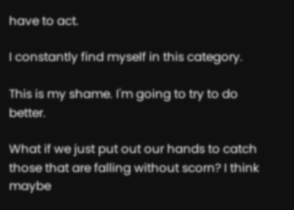have to act.

I constantly find myself in this category.

This is my shame. I'm going to try to do better.

What if we just put out our hands to catch those that are falling without scorn? I think maybe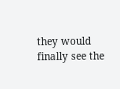they would finally see the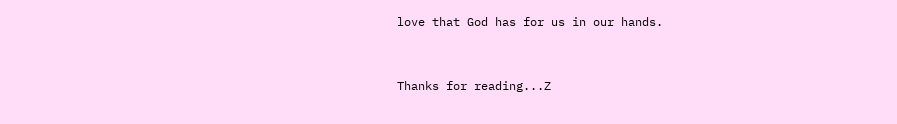love that God has for us in our hands.


Thanks for reading...Z